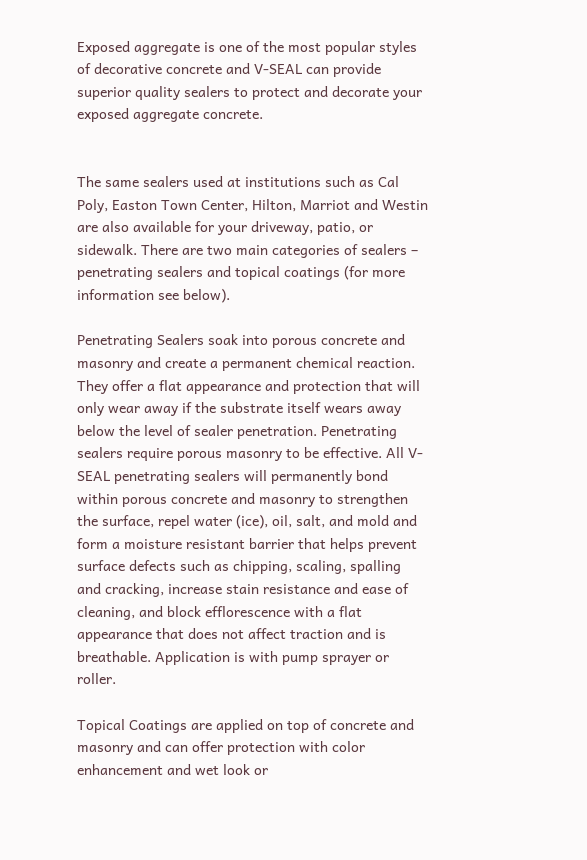Exposed aggregate is one of the most popular styles of decorative concrete and V-SEAL can provide superior quality sealers to protect and decorate your exposed aggregate concrete.


The same sealers used at institutions such as Cal Poly, Easton Town Center, Hilton, Marriot and Westin are also available for your driveway, patio, or sidewalk. There are two main categories of sealers – penetrating sealers and topical coatings (for more information see below).

Penetrating Sealers soak into porous concrete and masonry and create a permanent chemical reaction. They offer a flat appearance and protection that will only wear away if the substrate itself wears away below the level of sealer penetration. Penetrating sealers require porous masonry to be effective. All V-SEAL penetrating sealers will permanently bond within porous concrete and masonry to strengthen the surface, repel water (ice), oil, salt, and mold and form a moisture resistant barrier that helps prevent surface defects such as chipping, scaling, spalling and cracking, increase stain resistance and ease of cleaning, and block efflorescence with a flat appearance that does not affect traction and is breathable. Application is with pump sprayer or roller.

Topical Coatings are applied on top of concrete and masonry and can offer protection with color enhancement and wet look or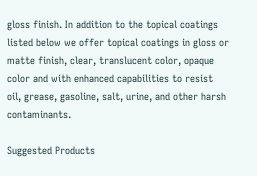gloss finish. In addition to the topical coatings listed below we offer topical coatings in gloss or matte finish, clear, translucent color, opaque color and with enhanced capabilities to resist oil, grease, gasoline, salt, urine, and other harsh contaminants.

Suggested Products